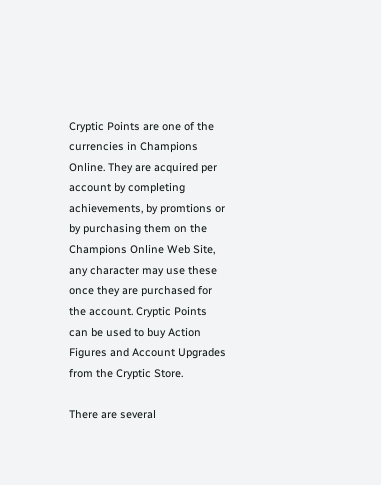Cryptic Points are one of the currencies in Champions Online. They are acquired per account by completing achievements, by promtions or by purchasing them on the Champions Online Web Site, any character may use these once they are purchased for the account. Cryptic Points can be used to buy Action Figures and Account Upgrades from the Cryptic Store.

There are several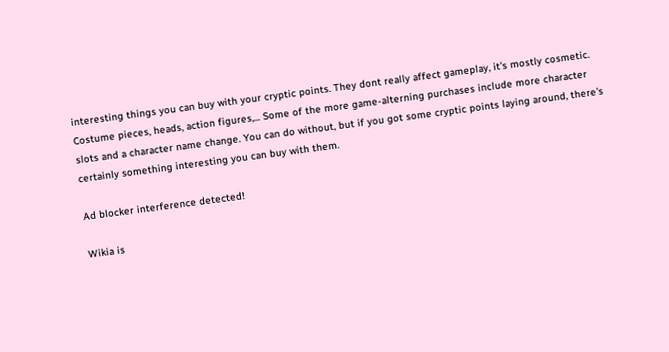interesting things you can buy with your cryptic points. They dont really affect gameplay, it's mostly cosmetic. Costume pieces, heads, action figures,... Some of the more game-alterning purchases include more character slots and a character name change. You can do without, but if you got some cryptic points laying around, there's certainly something interesting you can buy with them.

Ad blocker interference detected!

Wikia is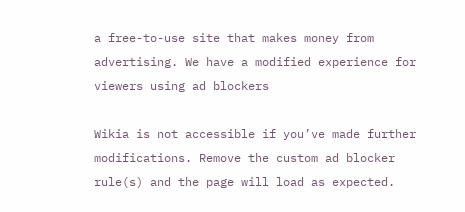a free-to-use site that makes money from advertising. We have a modified experience for viewers using ad blockers

Wikia is not accessible if you’ve made further modifications. Remove the custom ad blocker rule(s) and the page will load as expected.